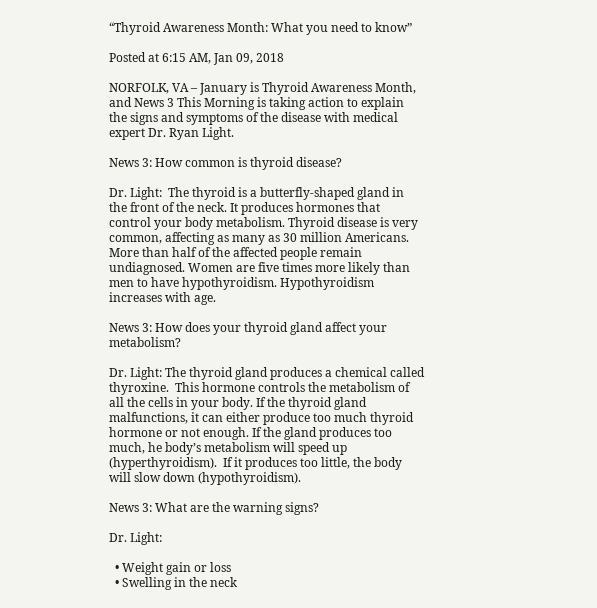“Thyroid Awareness Month: What you need to know”

Posted at 6:15 AM, Jan 09, 2018

NORFOLK, VA – January is Thyroid Awareness Month, and News 3 This Morning is taking action to explain the signs and symptoms of the disease with medical expert Dr. Ryan Light.

News 3: How common is thyroid disease?

Dr. Light:  The thyroid is a butterfly-shaped gland in the front of the neck. It produces hormones that control your body metabolism. Thyroid disease is very common, affecting as many as 30 million Americans.  More than half of the affected people remain undiagnosed. Women are five times more likely than men to have hypothyroidism. Hypothyroidism increases with age.

News 3: How does your thyroid gland affect your metabolism?

Dr. Light: The thyroid gland produces a chemical called thyroxine.  This hormone controls the metabolism of all the cells in your body. If the thyroid gland malfunctions, it can either produce too much thyroid hormone or not enough. If the gland produces too much, he body’s metabolism will speed up (hyperthyroidism).  If it produces too little, the body will slow down (hypothyroidism).

News 3: What are the warning signs?

Dr. Light:

  • Weight gain or loss
  • Swelling in the neck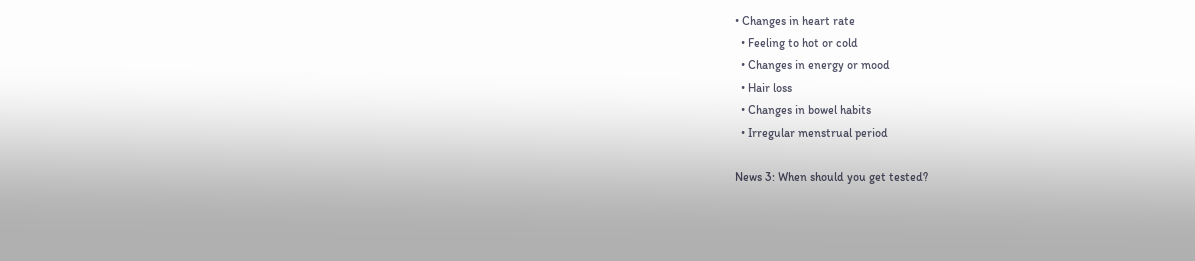• Changes in heart rate
  • Feeling to hot or cold
  • Changes in energy or mood
  • Hair loss
  • Changes in bowel habits
  • Irregular menstrual period

News 3: When should you get tested?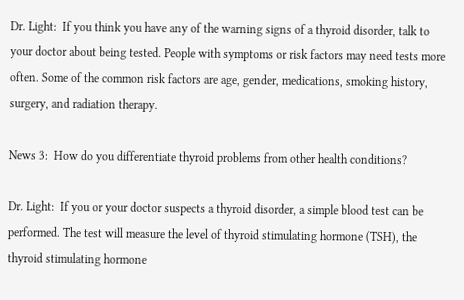Dr. Light:  If you think you have any of the warning signs of a thyroid disorder, talk to your doctor about being tested. People with symptoms or risk factors may need tests more often. Some of the common risk factors are age, gender, medications, smoking history, surgery, and radiation therapy.

News 3:  How do you differentiate thyroid problems from other health conditions?

Dr. Light:  If you or your doctor suspects a thyroid disorder, a simple blood test can be performed. The test will measure the level of thyroid stimulating hormone (TSH), the thyroid stimulating hormone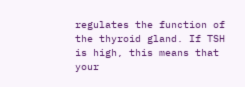regulates the function of the thyroid gland. If TSH is high, this means that your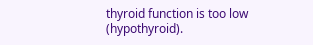thyroid function is too low (hypothyroid).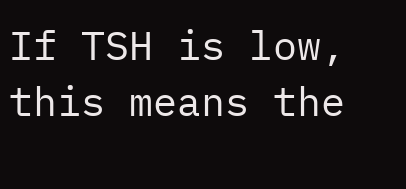If TSH is low, this means the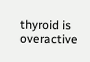thyroid is overactive